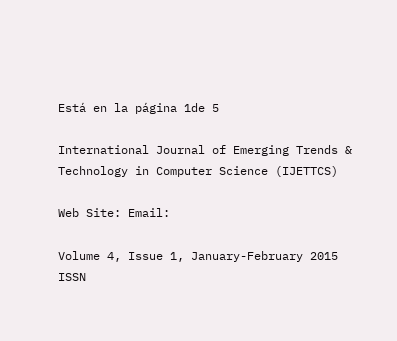Está en la página 1de 5

International Journal of Emerging Trends & Technology in Computer Science (IJETTCS)

Web Site: Email:

Volume 4, Issue 1, January-February 2015
ISSN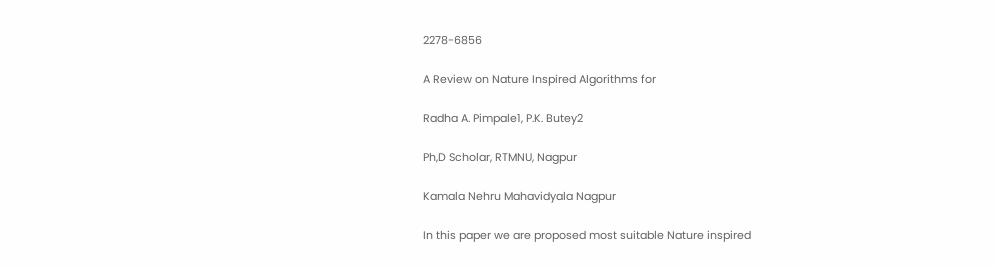2278-6856

A Review on Nature Inspired Algorithms for

Radha A. Pimpale1, P.K. Butey2

Ph,D Scholar, RTMNU, Nagpur

Kamala Nehru Mahavidyala Nagpur

In this paper we are proposed most suitable Nature inspired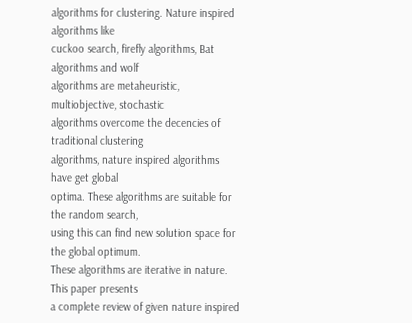algorithms for clustering. Nature inspired algorithms like
cuckoo search, firefly algorithms, Bat algorithms and wolf
algorithms are metaheuristic, multiobjective, stochastic
algorithms overcome the decencies of traditional clustering
algorithms, nature inspired algorithms have get global
optima. These algorithms are suitable for the random search,
using this can find new solution space for the global optimum.
These algorithms are iterative in nature. This paper presents
a complete review of given nature inspired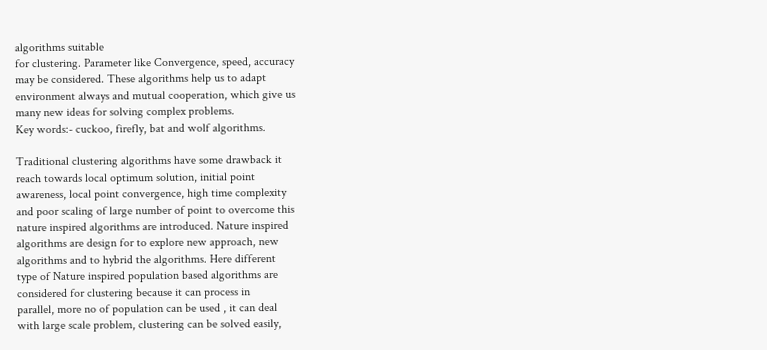algorithms suitable
for clustering. Parameter like Convergence, speed, accuracy
may be considered. These algorithms help us to adapt
environment always and mutual cooperation, which give us
many new ideas for solving complex problems.
Key words:- cuckoo, firefly, bat and wolf algorithms.

Traditional clustering algorithms have some drawback it
reach towards local optimum solution, initial point
awareness, local point convergence, high time complexity
and poor scaling of large number of point to overcome this
nature inspired algorithms are introduced. Nature inspired
algorithms are design for to explore new approach, new
algorithms and to hybrid the algorithms. Here different
type of Nature inspired population based algorithms are
considered for clustering because it can process in
parallel, more no of population can be used , it can deal
with large scale problem, clustering can be solved easily,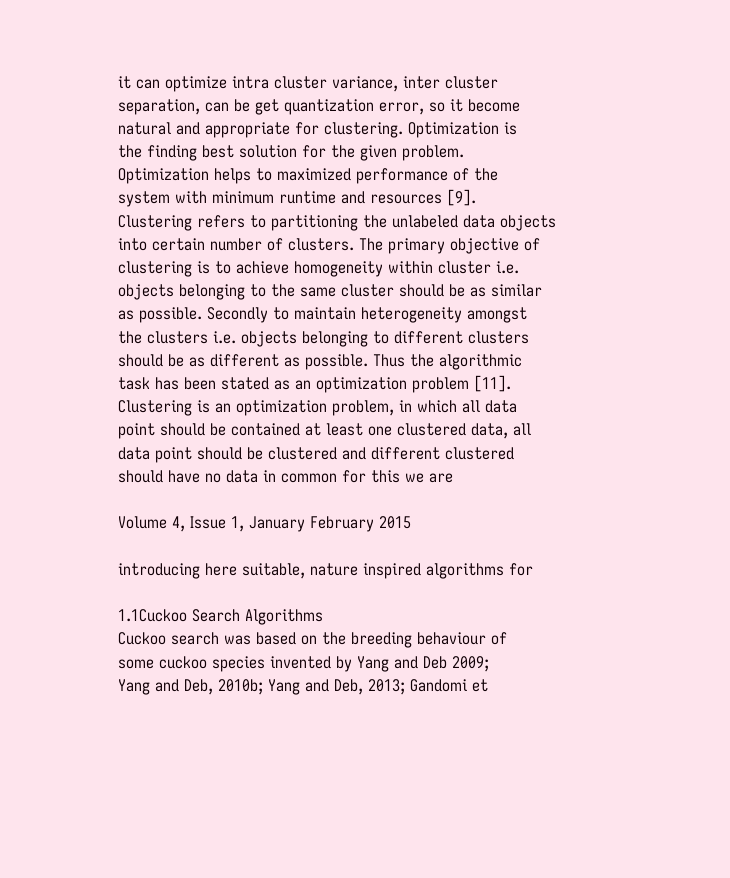it can optimize intra cluster variance, inter cluster
separation, can be get quantization error, so it become
natural and appropriate for clustering. Optimization is
the finding best solution for the given problem.
Optimization helps to maximized performance of the
system with minimum runtime and resources [9].
Clustering refers to partitioning the unlabeled data objects
into certain number of clusters. The primary objective of
clustering is to achieve homogeneity within cluster i.e.
objects belonging to the same cluster should be as similar
as possible. Secondly to maintain heterogeneity amongst
the clusters i.e. objects belonging to different clusters
should be as different as possible. Thus the algorithmic
task has been stated as an optimization problem [11].
Clustering is an optimization problem, in which all data
point should be contained at least one clustered data, all
data point should be clustered and different clustered
should have no data in common for this we are

Volume 4, Issue 1, January February 2015

introducing here suitable, nature inspired algorithms for

1.1Cuckoo Search Algorithms
Cuckoo search was based on the breeding behaviour of
some cuckoo species invented by Yang and Deb 2009;
Yang and Deb, 2010b; Yang and Deb, 2013; Gandomi et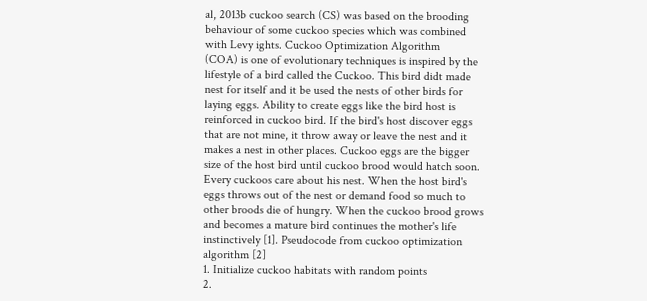al, 2013b cuckoo search (CS) was based on the brooding
behaviour of some cuckoo species which was combined
with Levy ights. Cuckoo Optimization Algorithm
(COA) is one of evolutionary techniques is inspired by the
lifestyle of a bird called the Cuckoo. This bird didt made
nest for itself and it be used the nests of other birds for
laying eggs. Ability to create eggs like the bird host is
reinforced in cuckoo bird. If the bird's host discover eggs
that are not mine, it throw away or leave the nest and it
makes a nest in other places. Cuckoo eggs are the bigger
size of the host bird until cuckoo brood would hatch soon.
Every cuckoos care about his nest. When the host bird's
eggs throws out of the nest or demand food so much to
other broods die of hungry. When the cuckoo brood grows
and becomes a mature bird continues the mother's life
instinctively [1]. Pseudocode from cuckoo optimization
algorithm [2]
1. Initialize cuckoo habitats with random points
2.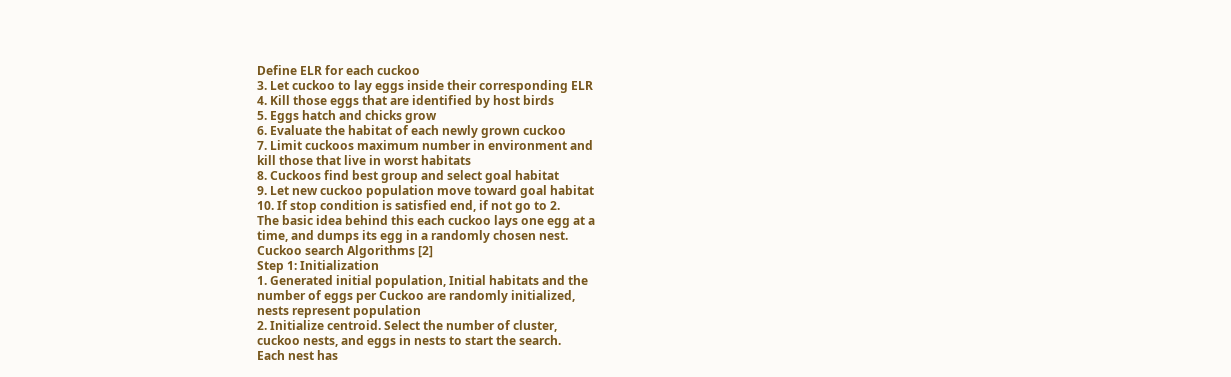Define ELR for each cuckoo
3. Let cuckoo to lay eggs inside their corresponding ELR
4. Kill those eggs that are identified by host birds
5. Eggs hatch and chicks grow
6. Evaluate the habitat of each newly grown cuckoo
7. Limit cuckoos maximum number in environment and
kill those that live in worst habitats
8. Cuckoos find best group and select goal habitat
9. Let new cuckoo population move toward goal habitat
10. If stop condition is satisfied end, if not go to 2.
The basic idea behind this each cuckoo lays one egg at a
time, and dumps its egg in a randomly chosen nest.
Cuckoo search Algorithms [2]
Step 1: Initialization
1. Generated initial population, Initial habitats and the
number of eggs per Cuckoo are randomly initialized,
nests represent population
2. Initialize centroid. Select the number of cluster,
cuckoo nests, and eggs in nests to start the search.
Each nest has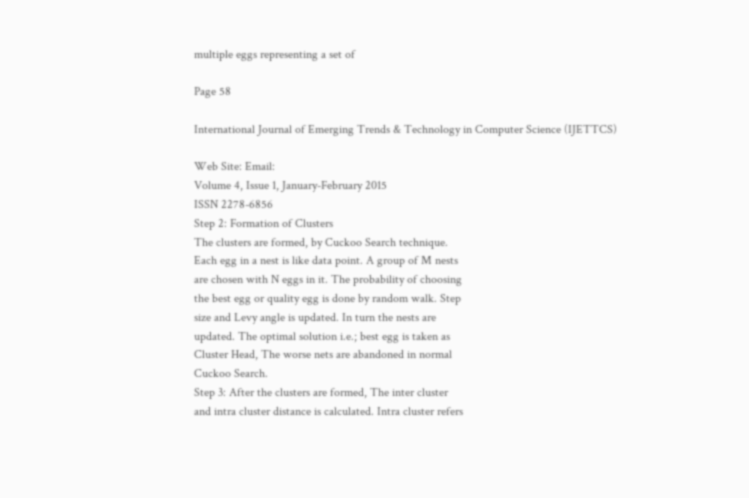multiple eggs representing a set of

Page 58

International Journal of Emerging Trends & Technology in Computer Science (IJETTCS)

Web Site: Email:
Volume 4, Issue 1, January-February 2015
ISSN 2278-6856
Step 2: Formation of Clusters
The clusters are formed, by Cuckoo Search technique.
Each egg in a nest is like data point. A group of M nests
are chosen with N eggs in it. The probability of choosing
the best egg or quality egg is done by random walk. Step
size and Levy angle is updated. In turn the nests are
updated. The optimal solution i.e.; best egg is taken as
Cluster Head, The worse nets are abandoned in normal
Cuckoo Search.
Step 3: After the clusters are formed, The inter cluster
and intra cluster distance is calculated. Intra cluster refers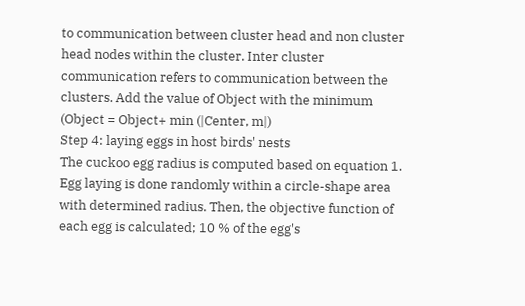to communication between cluster head and non cluster
head nodes within the cluster. Inter cluster
communication refers to communication between the
clusters. Add the value of Object with the minimum
(Object = Object+ min (|Center, m|)
Step 4: laying eggs in host birds' nests
The cuckoo egg radius is computed based on equation 1.
Egg laying is done randomly within a circle-shape area
with determined radius. Then, the objective function of
each egg is calculated; 10 % of the egg's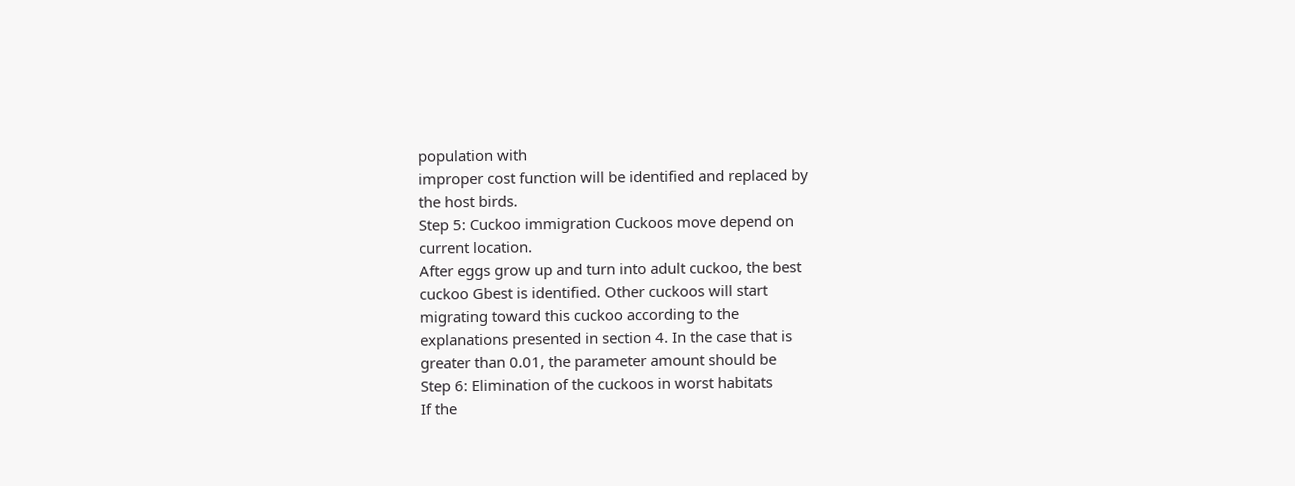population with
improper cost function will be identified and replaced by
the host birds.
Step 5: Cuckoo immigration Cuckoos move depend on
current location.
After eggs grow up and turn into adult cuckoo, the best
cuckoo Gbest is identified. Other cuckoos will start
migrating toward this cuckoo according to the
explanations presented in section 4. In the case that is
greater than 0.01, the parameter amount should be
Step 6: Elimination of the cuckoos in worst habitats
If the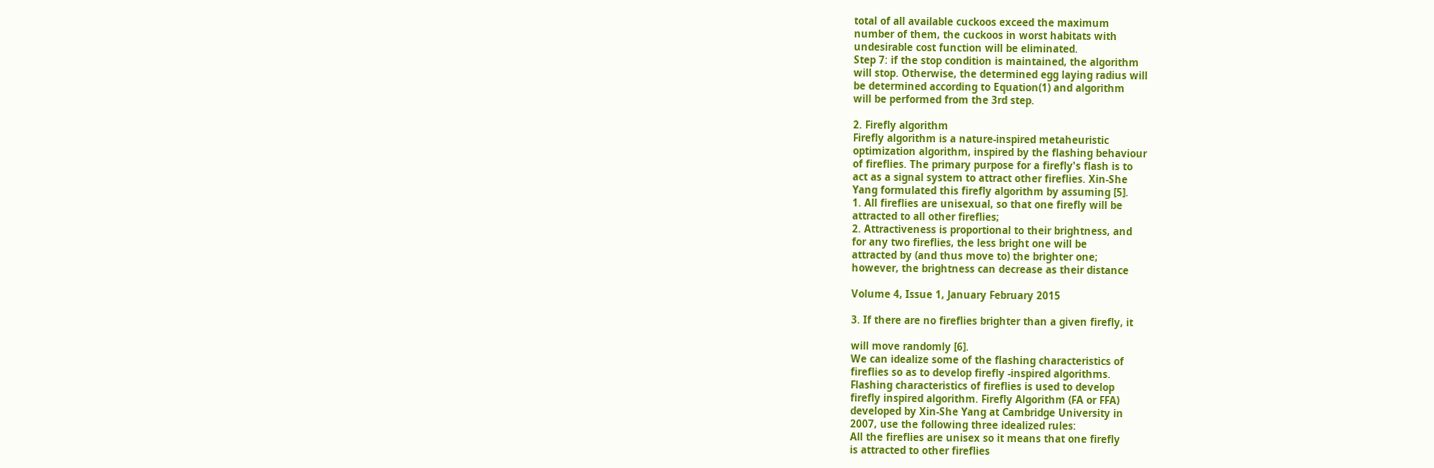total of all available cuckoos exceed the maximum
number of them, the cuckoos in worst habitats with
undesirable cost function will be eliminated.
Step 7: if the stop condition is maintained, the algorithm
will stop. Otherwise, the determined egg laying radius will
be determined according to Equation(1) and algorithm
will be performed from the 3rd step.

2. Firefly algorithm
Firefly algorithm is a nature-inspired metaheuristic
optimization algorithm, inspired by the flashing behaviour
of fireflies. The primary purpose for a firefly's flash is to
act as a signal system to attract other fireflies. Xin-She
Yang formulated this firefly algorithm by assuming [5].
1. All fireflies are unisexual, so that one firefly will be
attracted to all other fireflies;
2. Attractiveness is proportional to their brightness, and
for any two fireflies, the less bright one will be
attracted by (and thus move to) the brighter one;
however, the brightness can decrease as their distance

Volume 4, Issue 1, January February 2015

3. If there are no fireflies brighter than a given firefly, it

will move randomly [6].
We can idealize some of the flashing characteristics of
fireflies so as to develop firefly -inspired algorithms.
Flashing characteristics of fireflies is used to develop
firefly inspired algorithm. Firefly Algorithm (FA or FFA)
developed by Xin-She Yang at Cambridge University in
2007, use the following three idealized rules:
All the fireflies are unisex so it means that one firefly
is attracted to other fireflies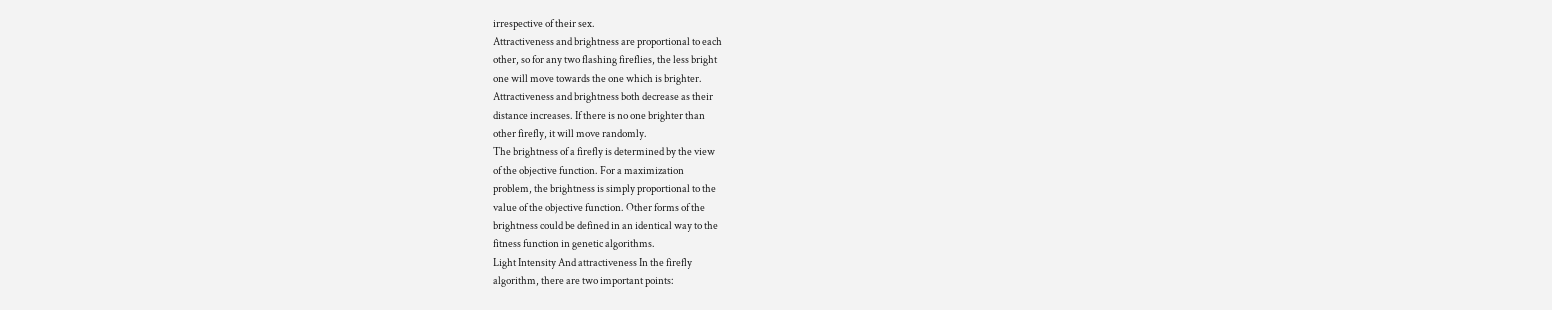irrespective of their sex.
Attractiveness and brightness are proportional to each
other, so for any two flashing fireflies, the less bright
one will move towards the one which is brighter.
Attractiveness and brightness both decrease as their
distance increases. If there is no one brighter than
other firefly, it will move randomly.
The brightness of a firefly is determined by the view
of the objective function. For a maximization
problem, the brightness is simply proportional to the
value of the objective function. Other forms of the
brightness could be defined in an identical way to the
fitness function in genetic algorithms.
Light Intensity And attractiveness In the firefly
algorithm, there are two important points: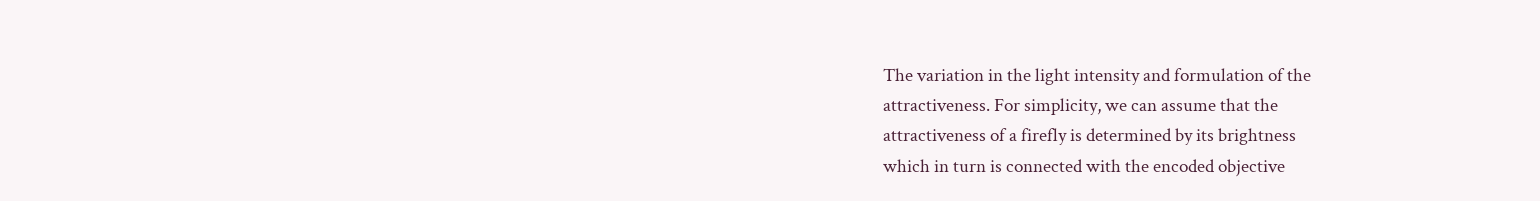The variation in the light intensity and formulation of the
attractiveness. For simplicity, we can assume that the
attractiveness of a firefly is determined by its brightness
which in turn is connected with the encoded objective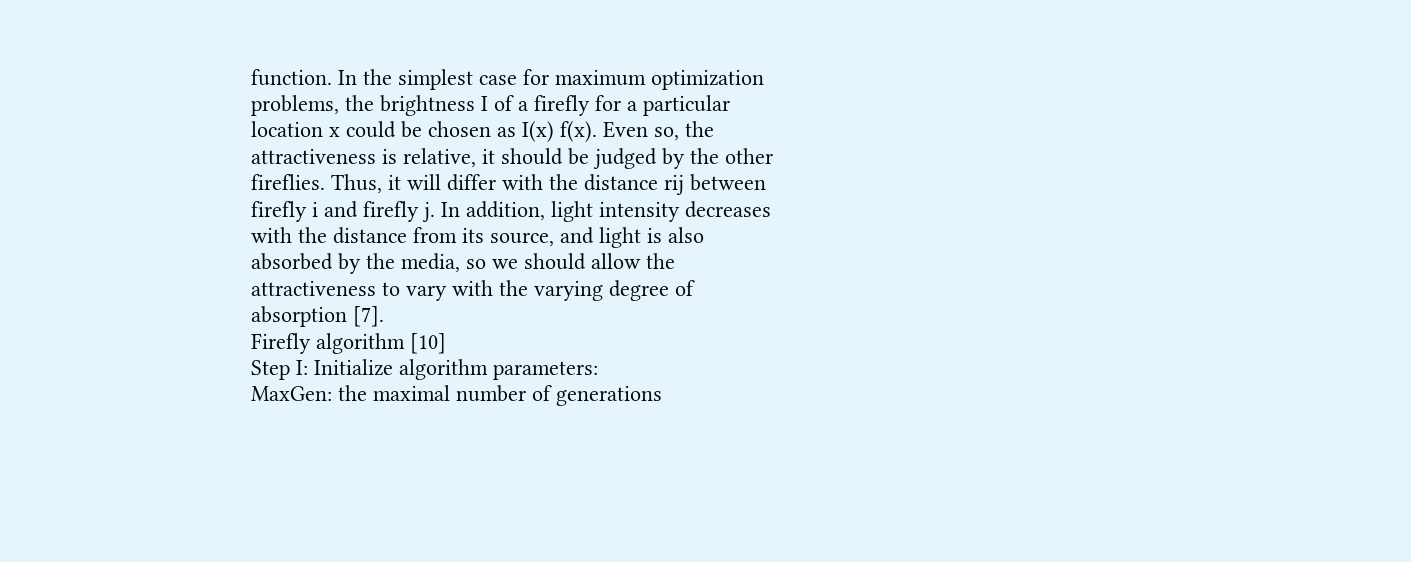function. In the simplest case for maximum optimization
problems, the brightness I of a firefly for a particular
location x could be chosen as I(x) f(x). Even so, the
attractiveness is relative, it should be judged by the other
fireflies. Thus, it will differ with the distance rij between
firefly i and firefly j. In addition, light intensity decreases
with the distance from its source, and light is also
absorbed by the media, so we should allow the
attractiveness to vary with the varying degree of
absorption [7].
Firefly algorithm [10]
Step I: Initialize algorithm parameters:
MaxGen: the maximal number of generations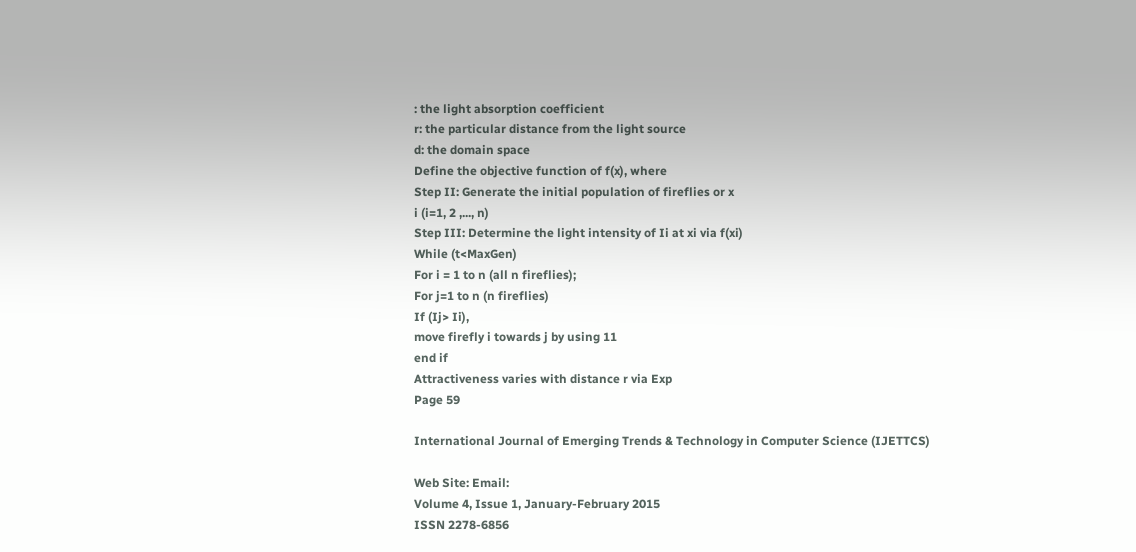: the light absorption coefficient
r: the particular distance from the light source
d: the domain space
Define the objective function of f(x), where
Step II: Generate the initial population of fireflies or x
i (i=1, 2 ,..., n)
Step III: Determine the light intensity of Ii at xi via f(xi)
While (t<MaxGen)
For i = 1 to n (all n fireflies);
For j=1 to n (n fireflies)
If (Ij> Ii),
move firefly i towards j by using 11
end if
Attractiveness varies with distance r via Exp
Page 59

International Journal of Emerging Trends & Technology in Computer Science (IJETTCS)

Web Site: Email:
Volume 4, Issue 1, January-February 2015
ISSN 2278-6856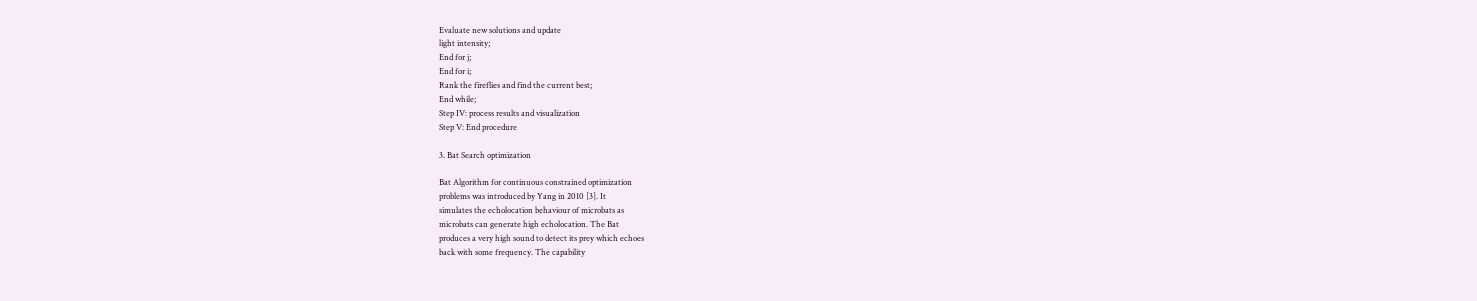Evaluate new solutions and update
light intensity;
End for j;
End for i;
Rank the fireflies and find the current best;
End while;
Step IV: process results and visualization
Step V: End procedure

3. Bat Search optimization

Bat Algorithm for continuous constrained optimization
problems was introduced by Yang in 2010 [3]. It
simulates the echolocation behaviour of microbats as
microbats can generate high echolocation. The Bat
produces a very high sound to detect its prey which echoes
back with some frequency. The capability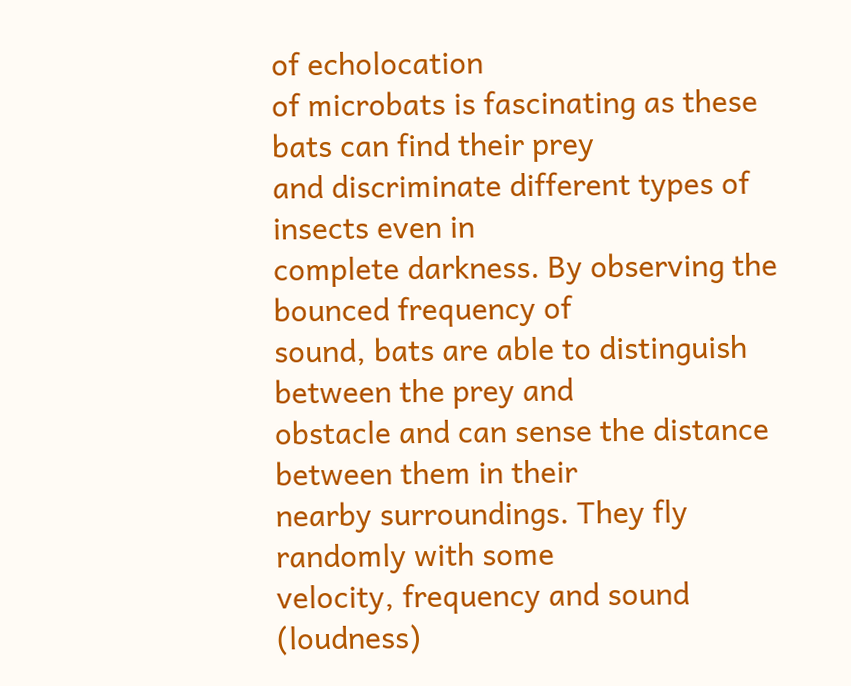of echolocation
of microbats is fascinating as these bats can find their prey
and discriminate different types of insects even in
complete darkness. By observing the bounced frequency of
sound, bats are able to distinguish between the prey and
obstacle and can sense the distance between them in their
nearby surroundings. They fly randomly with some
velocity, frequency and sound (loudness)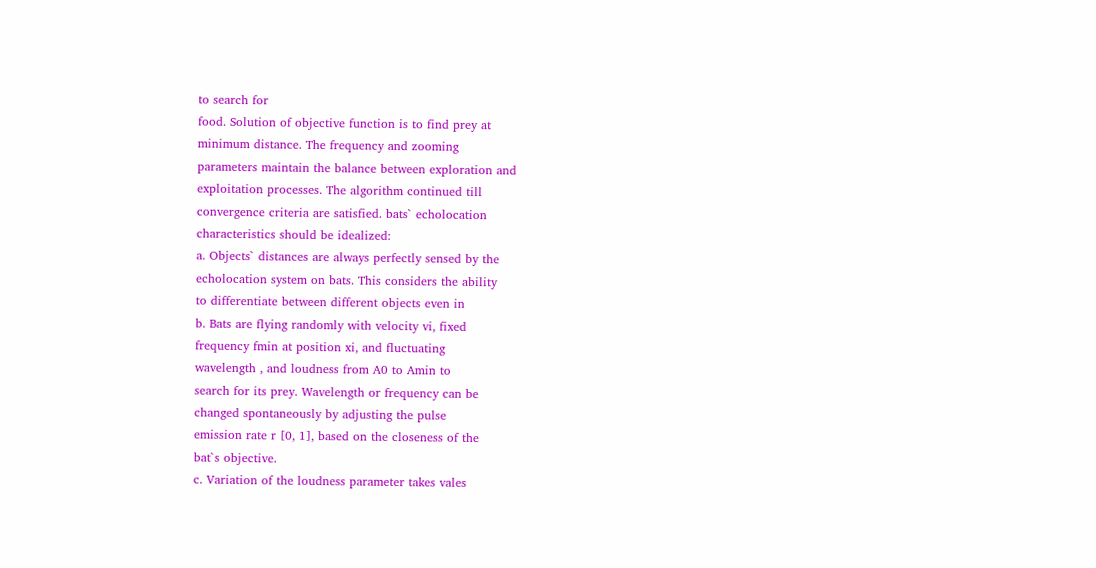to search for
food. Solution of objective function is to find prey at
minimum distance. The frequency and zooming
parameters maintain the balance between exploration and
exploitation processes. The algorithm continued till
convergence criteria are satisfied. bats` echolocation
characteristics should be idealized:
a. Objects` distances are always perfectly sensed by the
echolocation system on bats. This considers the ability
to differentiate between different objects even in
b. Bats are flying randomly with velocity vi, fixed
frequency fmin at position xi, and fluctuating
wavelength , and loudness from A0 to Amin to
search for its prey. Wavelength or frequency can be
changed spontaneously by adjusting the pulse
emission rate r [0, 1], based on the closeness of the
bat`s objective.
c. Variation of the loudness parameter takes vales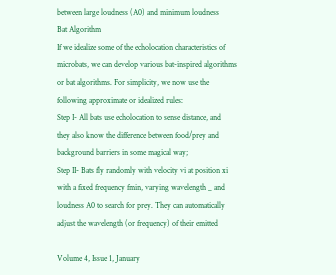between large loudness (A0) and minimum loudness
Bat Algorithm
If we idealize some of the echolocation characteristics of
microbats, we can develop various bat-inspired algorithms
or bat algorithms. For simplicity, we now use the
following approximate or idealized rules:
Step I- All bats use echolocation to sense distance, and
they also know the difference between food/prey and
background barriers in some magical way;
Step II- Bats fly randomly with velocity vi at position xi
with a fixed frequency fmin, varying wavelength _ and
loudness A0 to search for prey. They can automatically
adjust the wavelength (or frequency) of their emitted

Volume 4, Issue 1, January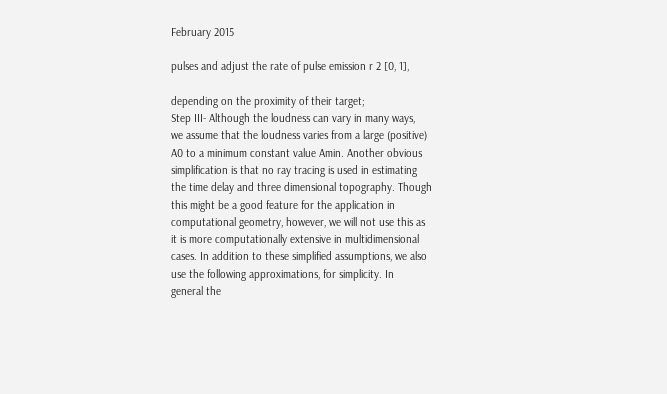February 2015

pulses and adjust the rate of pulse emission r 2 [0, 1],

depending on the proximity of their target;
Step III- Although the loudness can vary in many ways,
we assume that the loudness varies from a large (positive)
A0 to a minimum constant value Amin. Another obvious
simplification is that no ray tracing is used in estimating
the time delay and three dimensional topography. Though
this might be a good feature for the application in
computational geometry, however, we will not use this as
it is more computationally extensive in multidimensional
cases. In addition to these simplified assumptions, we also
use the following approximations, for simplicity. In
general the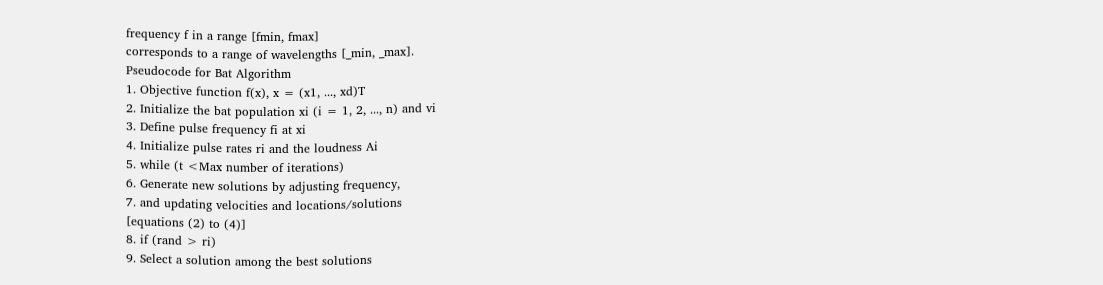frequency f in a range [fmin, fmax]
corresponds to a range of wavelengths [_min, _max].
Pseudocode for Bat Algorithm
1. Objective function f(x), x = (x1, ..., xd)T
2. Initialize the bat population xi (i = 1, 2, ..., n) and vi
3. Define pulse frequency fi at xi
4. Initialize pulse rates ri and the loudness Ai
5. while (t <Max number of iterations)
6. Generate new solutions by adjusting frequency,
7. and updating velocities and locations/solutions
[equations (2) to (4)]
8. if (rand > ri)
9. Select a solution among the best solutions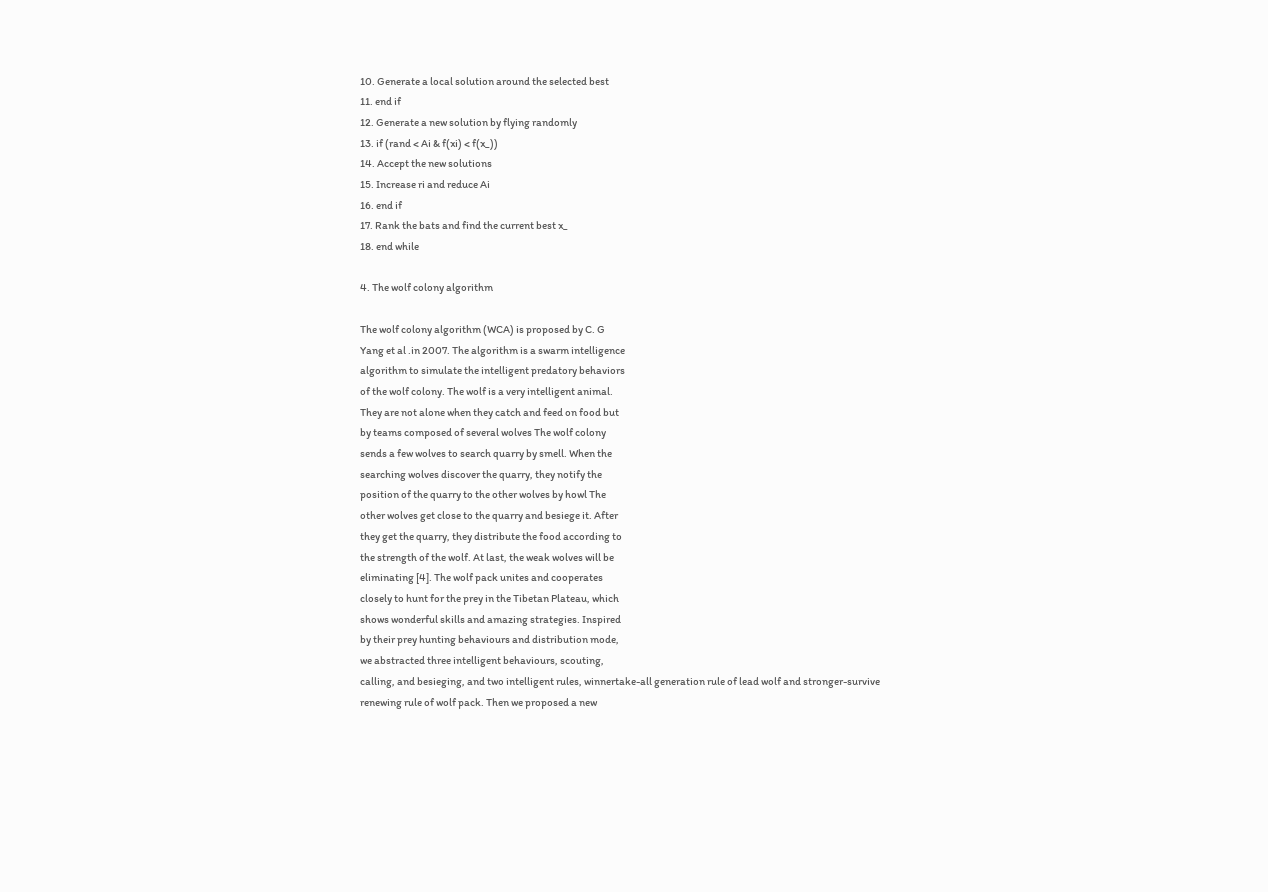10. Generate a local solution around the selected best
11. end if
12. Generate a new solution by flying randomly
13. if (rand < Ai & f(xi) < f(x_))
14. Accept the new solutions
15. Increase ri and reduce Ai
16. end if
17. Rank the bats and find the current best x_
18. end while

4. The wolf colony algorithm

The wolf colony algorithm (WCA) is proposed by C. G
Yang et al .in 2007. The algorithm is a swarm intelligence
algorithm to simulate the intelligent predatory behaviors
of the wolf colony. The wolf is a very intelligent animal.
They are not alone when they catch and feed on food but
by teams composed of several wolves The wolf colony
sends a few wolves to search quarry by smell. When the
searching wolves discover the quarry, they notify the
position of the quarry to the other wolves by howl The
other wolves get close to the quarry and besiege it. After
they get the quarry, they distribute the food according to
the strength of the wolf. At last, the weak wolves will be
eliminating [4]. The wolf pack unites and cooperates
closely to hunt for the prey in the Tibetan Plateau, which
shows wonderful skills and amazing strategies. Inspired
by their prey hunting behaviours and distribution mode,
we abstracted three intelligent behaviours, scouting,
calling, and besieging, and two intelligent rules, winnertake-all generation rule of lead wolf and stronger-survive
renewing rule of wolf pack. Then we proposed a new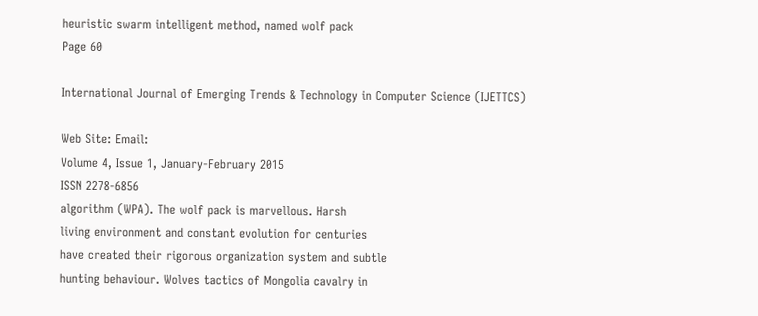heuristic swarm intelligent method, named wolf pack
Page 60

International Journal of Emerging Trends & Technology in Computer Science (IJETTCS)

Web Site: Email:
Volume 4, Issue 1, January-February 2015
ISSN 2278-6856
algorithm (WPA). The wolf pack is marvellous. Harsh
living environment and constant evolution for centuries
have created their rigorous organization system and subtle
hunting behaviour. Wolves tactics of Mongolia cavalry in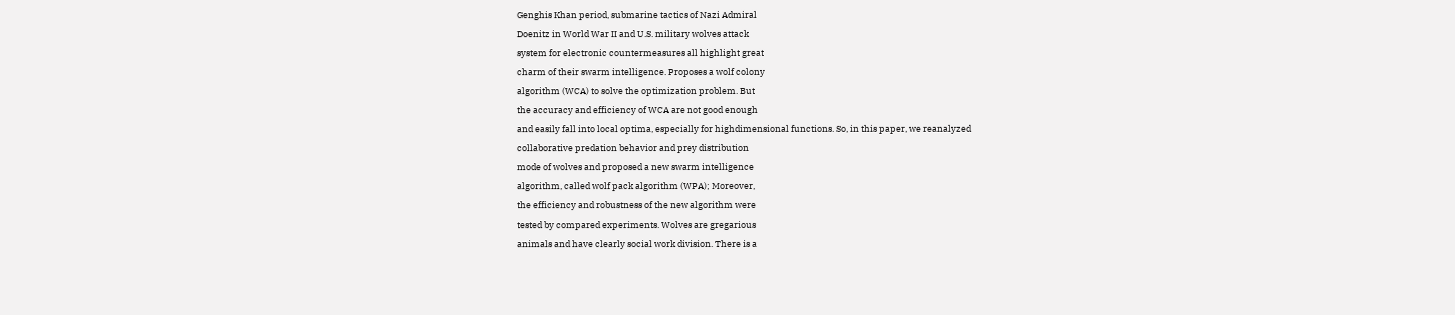Genghis Khan period, submarine tactics of Nazi Admiral
Doenitz in World War II and U.S. military wolves attack
system for electronic countermeasures all highlight great
charm of their swarm intelligence. Proposes a wolf colony
algorithm (WCA) to solve the optimization problem. But
the accuracy and efficiency of WCA are not good enough
and easily fall into local optima, especially for highdimensional functions. So, in this paper, we reanalyzed
collaborative predation behavior and prey distribution
mode of wolves and proposed a new swarm intelligence
algorithm, called wolf pack algorithm (WPA); Moreover,
the efficiency and robustness of the new algorithm were
tested by compared experiments. Wolves are gregarious
animals and have clearly social work division. There is a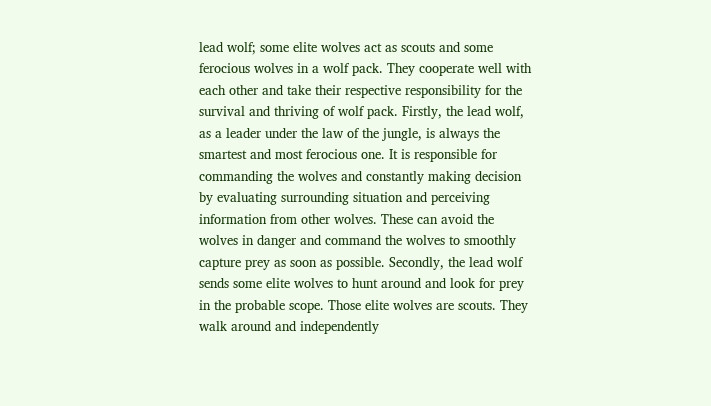lead wolf; some elite wolves act as scouts and some
ferocious wolves in a wolf pack. They cooperate well with
each other and take their respective responsibility for the
survival and thriving of wolf pack. Firstly, the lead wolf,
as a leader under the law of the jungle, is always the
smartest and most ferocious one. It is responsible for
commanding the wolves and constantly making decision
by evaluating surrounding situation and perceiving
information from other wolves. These can avoid the
wolves in danger and command the wolves to smoothly
capture prey as soon as possible. Secondly, the lead wolf
sends some elite wolves to hunt around and look for prey
in the probable scope. Those elite wolves are scouts. They
walk around and independently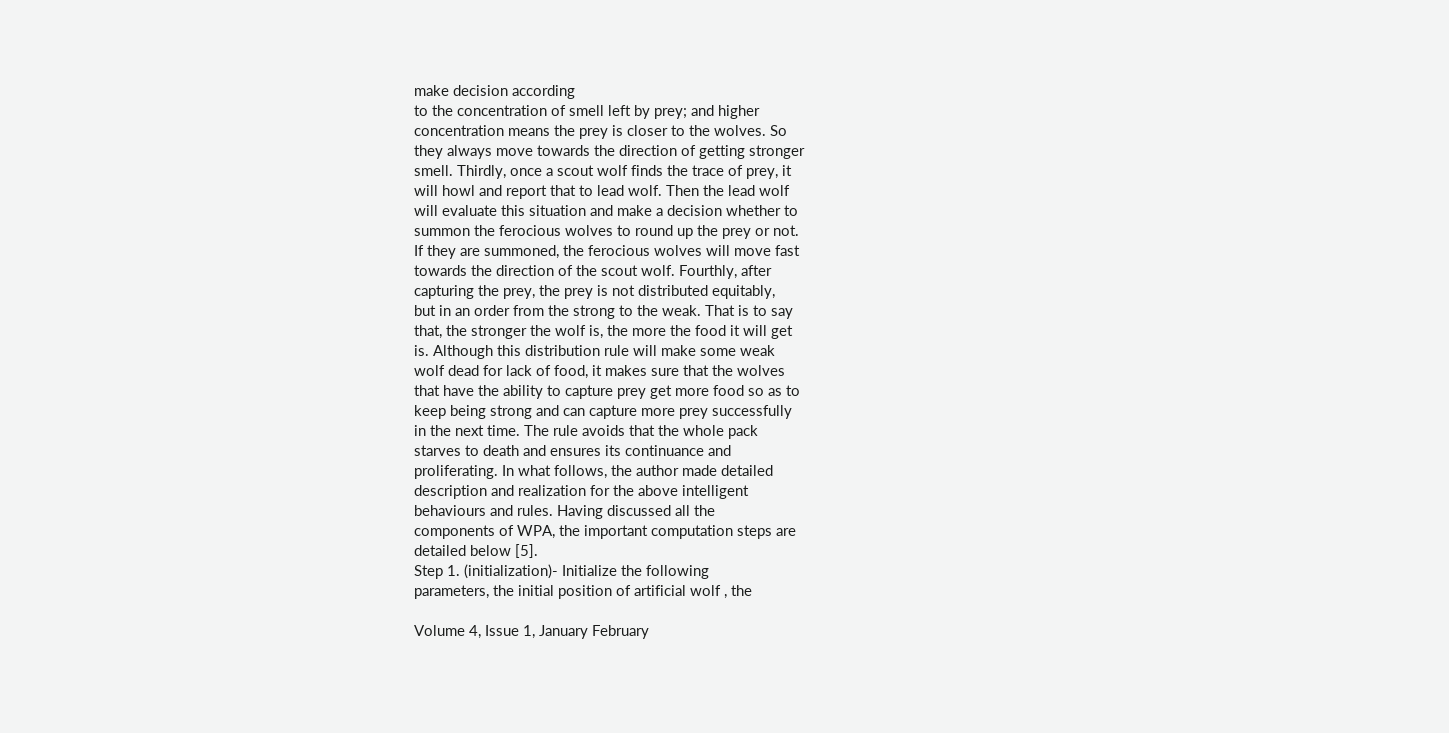make decision according
to the concentration of smell left by prey; and higher
concentration means the prey is closer to the wolves. So
they always move towards the direction of getting stronger
smell. Thirdly, once a scout wolf finds the trace of prey, it
will howl and report that to lead wolf. Then the lead wolf
will evaluate this situation and make a decision whether to
summon the ferocious wolves to round up the prey or not.
If they are summoned, the ferocious wolves will move fast
towards the direction of the scout wolf. Fourthly, after
capturing the prey, the prey is not distributed equitably,
but in an order from the strong to the weak. That is to say
that, the stronger the wolf is, the more the food it will get
is. Although this distribution rule will make some weak
wolf dead for lack of food, it makes sure that the wolves
that have the ability to capture prey get more food so as to
keep being strong and can capture more prey successfully
in the next time. The rule avoids that the whole pack
starves to death and ensures its continuance and
proliferating. In what follows, the author made detailed
description and realization for the above intelligent
behaviours and rules. Having discussed all the
components of WPA, the important computation steps are
detailed below [5].
Step 1. (initialization)- Initialize the following
parameters, the initial position of artificial wolf , the

Volume 4, Issue 1, January February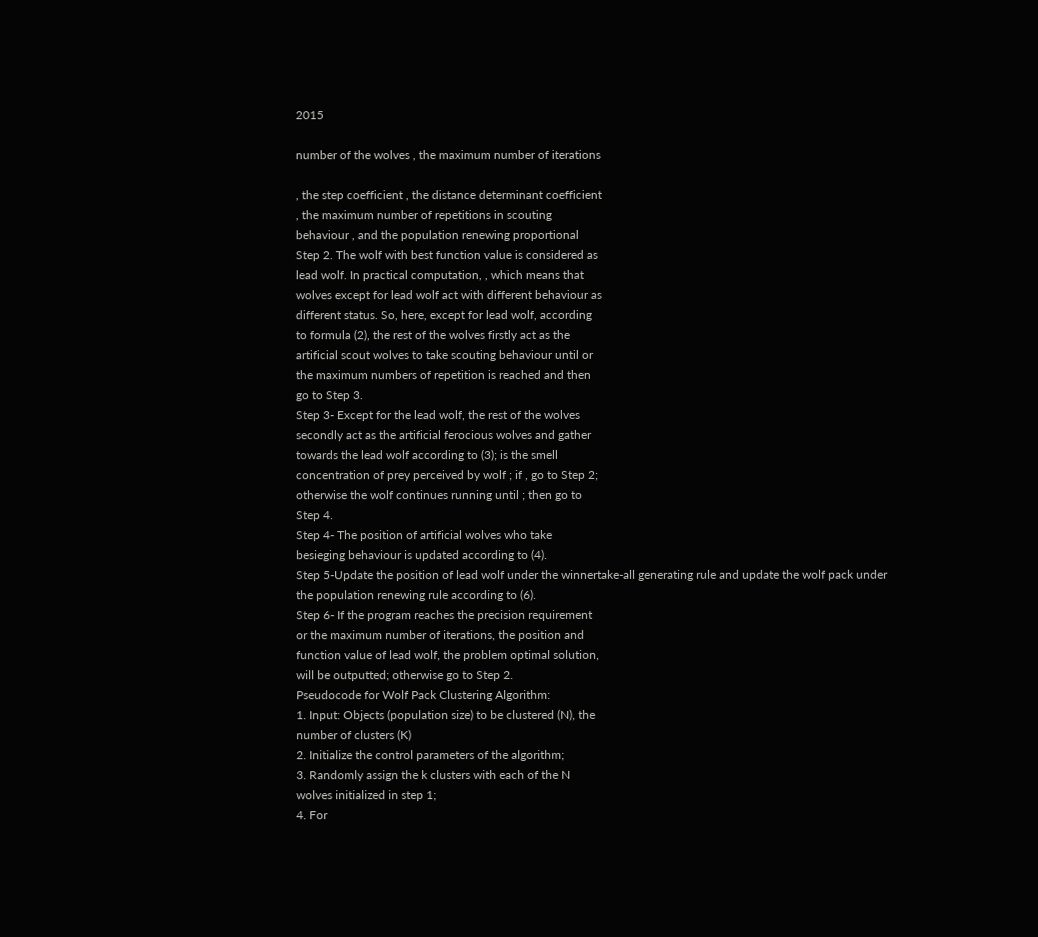2015

number of the wolves , the maximum number of iterations

, the step coefficient , the distance determinant coefficient
, the maximum number of repetitions in scouting
behaviour , and the population renewing proportional
Step 2. The wolf with best function value is considered as
lead wolf. In practical computation, , which means that
wolves except for lead wolf act with different behaviour as
different status. So, here, except for lead wolf, according
to formula (2), the rest of the wolves firstly act as the
artificial scout wolves to take scouting behaviour until or
the maximum numbers of repetition is reached and then
go to Step 3.
Step 3- Except for the lead wolf, the rest of the wolves
secondly act as the artificial ferocious wolves and gather
towards the lead wolf according to (3); is the smell
concentration of prey perceived by wolf ; if , go to Step 2;
otherwise the wolf continues running until ; then go to
Step 4.
Step 4- The position of artificial wolves who take
besieging behaviour is updated according to (4).
Step 5-Update the position of lead wolf under the winnertake-all generating rule and update the wolf pack under
the population renewing rule according to (6).
Step 6- If the program reaches the precision requirement
or the maximum number of iterations, the position and
function value of lead wolf, the problem optimal solution,
will be outputted; otherwise go to Step 2.
Pseudocode for Wolf Pack Clustering Algorithm:
1. Input: Objects (population size) to be clustered (N), the
number of clusters (K)
2. Initialize the control parameters of the algorithm;
3. Randomly assign the k clusters with each of the N
wolves initialized in step 1;
4. For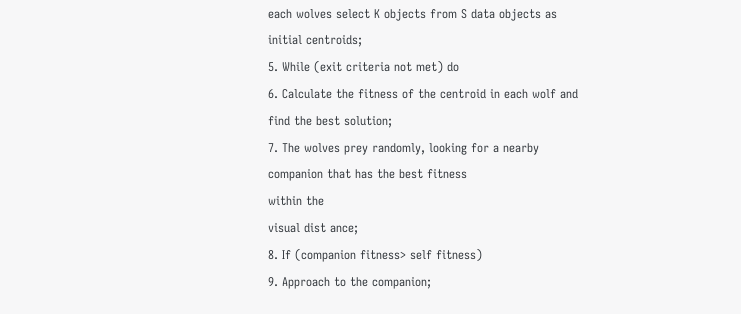each wolves select K objects from S data objects as
initial centroids;
5. While (exit criteria not met) do
6. Calculate the fitness of the centroid in each wolf and
find the best solution;
7. The wolves prey randomly, looking for a nearby
companion that has the best fitness
within the
visual dist ance;
8. If (companion fitness> self fitness)
9. Approach to the companion;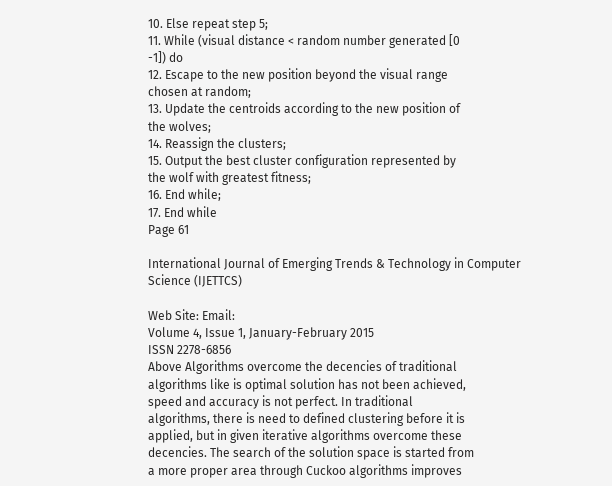10. Else repeat step 5;
11. While (visual distance < random number generated [0
-1]) do
12. Escape to the new position beyond the visual range
chosen at random;
13. Update the centroids according to the new position of
the wolves;
14. Reassign the clusters;
15. Output the best cluster configuration represented by
the wolf with greatest fitness;
16. End while;
17. End while
Page 61

International Journal of Emerging Trends & Technology in Computer Science (IJETTCS)

Web Site: Email:
Volume 4, Issue 1, January-February 2015
ISSN 2278-6856
Above Algorithms overcome the decencies of traditional
algorithms like is optimal solution has not been achieved,
speed and accuracy is not perfect. In traditional
algorithms, there is need to defined clustering before it is
applied, but in given iterative algorithms overcome these
decencies. The search of the solution space is started from
a more proper area through Cuckoo algorithms improves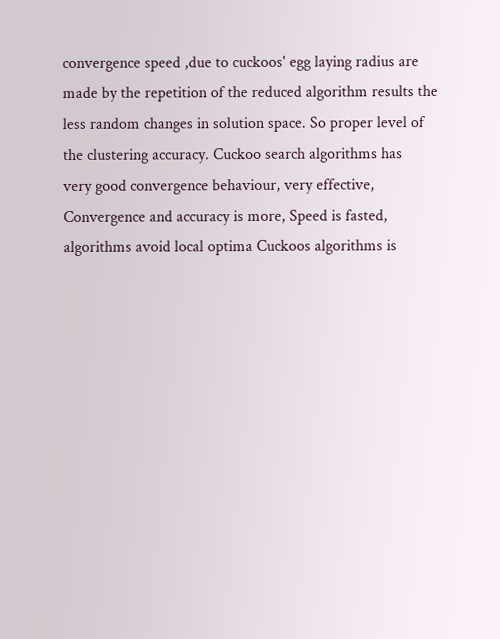convergence speed ,due to cuckoos' egg laying radius are
made by the repetition of the reduced algorithm results the
less random changes in solution space. So proper level of
the clustering accuracy. Cuckoo search algorithms has
very good convergence behaviour, very effective,
Convergence and accuracy is more, Speed is fasted,
algorithms avoid local optima Cuckoos algorithms is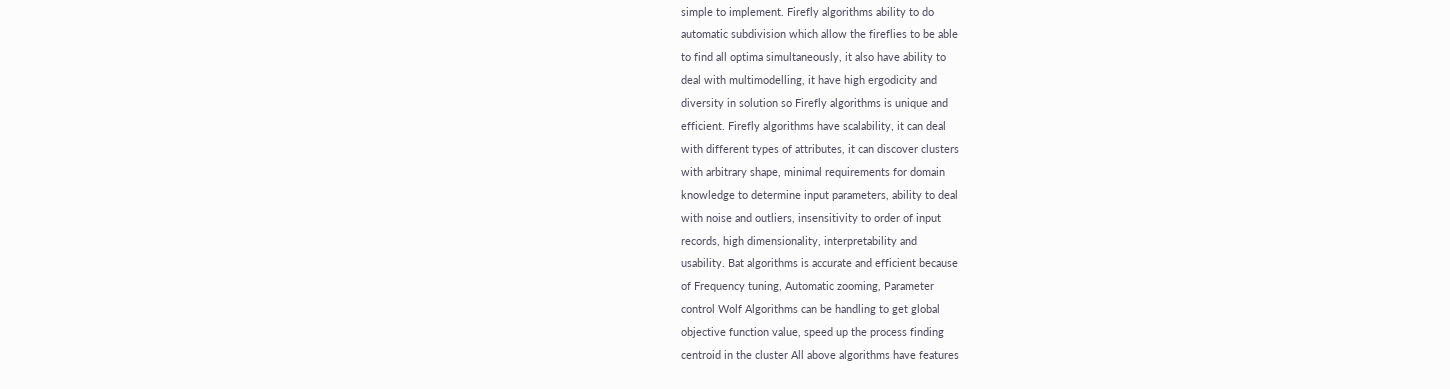simple to implement. Firefly algorithms ability to do
automatic subdivision which allow the fireflies to be able
to find all optima simultaneously, it also have ability to
deal with multimodelling, it have high ergodicity and
diversity in solution so Firefly algorithms is unique and
efficient. Firefly algorithms have scalability, it can deal
with different types of attributes, it can discover clusters
with arbitrary shape, minimal requirements for domain
knowledge to determine input parameters, ability to deal
with noise and outliers, insensitivity to order of input
records, high dimensionality, interpretability and
usability. Bat algorithms is accurate and efficient because
of Frequency tuning, Automatic zooming, Parameter
control Wolf Algorithms can be handling to get global
objective function value, speed up the process finding
centroid in the cluster All above algorithms have features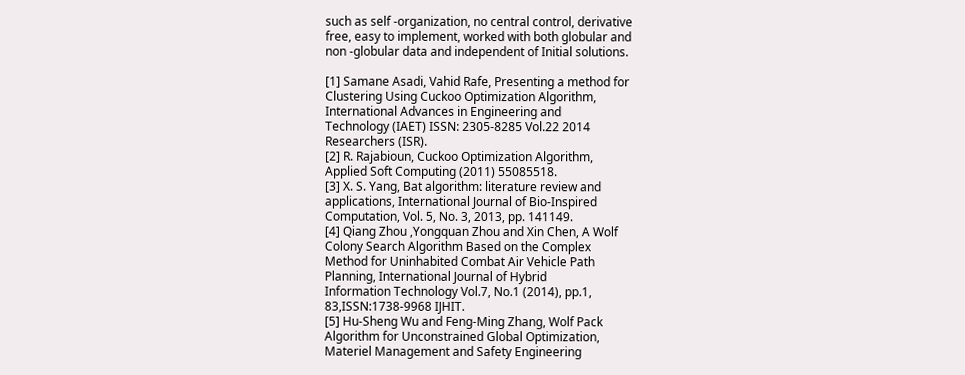such as self -organization, no central control, derivative
free, easy to implement, worked with both globular and
non -globular data and independent of Initial solutions.

[1] Samane Asadi, Vahid Rafe, Presenting a method for
Clustering Using Cuckoo Optimization Algorithm,
International Advances in Engineering and
Technology (IAET) ISSN: 2305-8285 Vol.22 2014
Researchers (ISR).
[2] R. Rajabioun, Cuckoo Optimization Algorithm,
Applied Soft Computing (2011) 55085518.
[3] X. S. Yang, Bat algorithm: literature review and
applications, International Journal of Bio-Inspired
Computation, Vol. 5, No. 3, 2013, pp. 141149.
[4] Qiang Zhou ,Yongquan Zhou and Xin Chen, A Wolf
Colony Search Algorithm Based on the Complex
Method for Uninhabited Combat Air Vehicle Path
Planning, International Journal of Hybrid
Information Technology Vol.7, No.1 (2014), pp.1,
83,ISSN:1738-9968 IJHIT.
[5] Hu-Sheng Wu and Feng-Ming Zhang, Wolf Pack
Algorithm for Unconstrained Global Optimization,
Materiel Management and Safety Engineering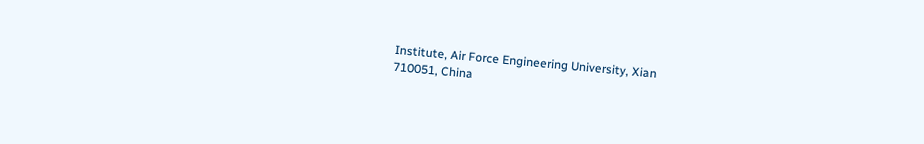Institute, Air Force Engineering University, Xian
710051, China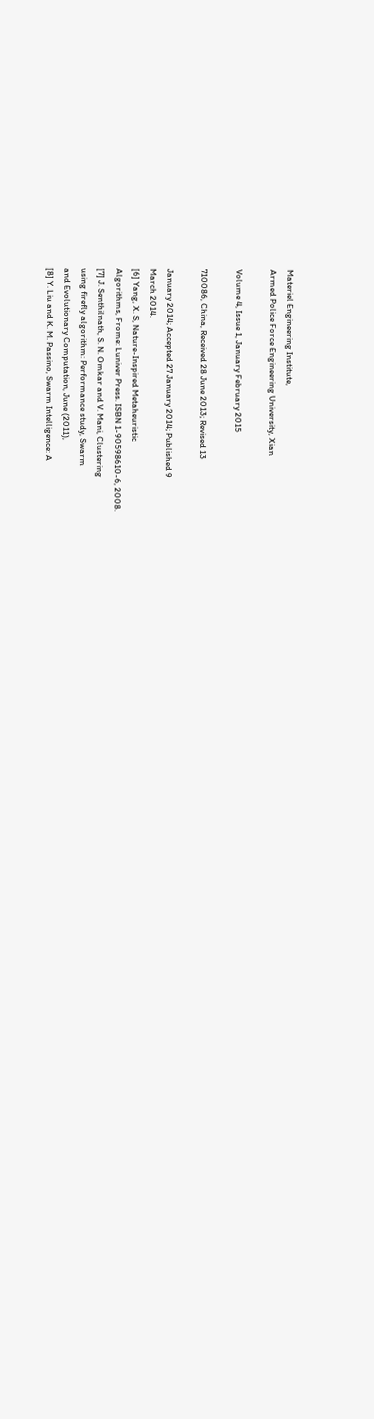Materiel Engineering Institute,
Armed Police Force Engineering University, Xian

Volume 4, Issue 1, January February 2015

710086, China, Received 28 June 2013; Revised 13

January 2014; Accepted 27 January 2014; Published 9
March 2014.
[6] Yang, X. S, Nature-Inspired Metaheuristic
Algorithms, Frome: Luniver Press. ISBN 1-90598610-6, 2008.
[7] J. Senthilnath, S. N. Omkar and V. Mani, Clustering
using firefly algorithm: Performance study, Swarm
and Evolutionary Computation, June (2011),
[8] Y. Liu and K. M. Passino, Swarm Intelligence: A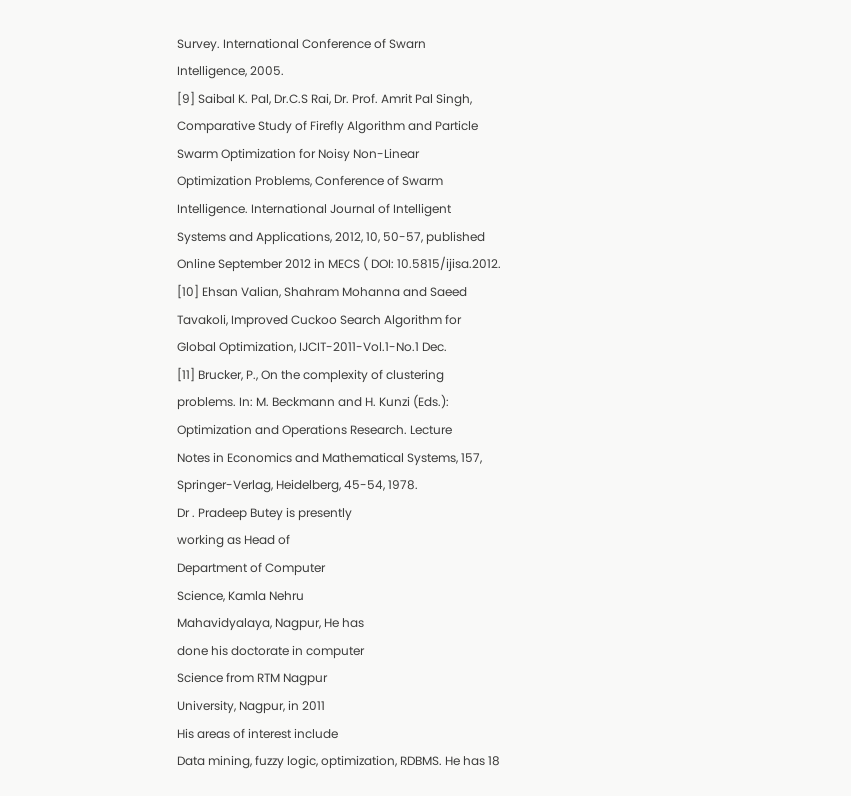Survey. International Conference of Swarn
Intelligence, 2005.
[9] Saibal K. Pal, Dr.C.S Rai, Dr. Prof. Amrit Pal Singh,
Comparative Study of Firefly Algorithm and Particle
Swarm Optimization for Noisy Non-Linear
Optimization Problems, Conference of Swarm
Intelligence. International Journal of Intelligent
Systems and Applications, 2012, 10, 50-57, published
Online September 2012 in MECS ( DOI: 10.5815/ijisa.2012.
[10] Ehsan Valian, Shahram Mohanna and Saeed
Tavakoli, Improved Cuckoo Search Algorithm for
Global Optimization, IJCIT-2011-Vol.1-No.1 Dec.
[11] Brucker, P., On the complexity of clustering
problems. In: M. Beckmann and H. Kunzi (Eds.):
Optimization and Operations Research. Lecture
Notes in Economics and Mathematical Systems, 157,
Springer-Verlag, Heidelberg, 45-54, 1978.
Dr . Pradeep Butey is presently
working as Head of
Department of Computer
Science, Kamla Nehru
Mahavidyalaya, Nagpur, He has
done his doctorate in computer
Science from RTM Nagpur
University, Nagpur, in 2011
His areas of interest include
Data mining, fuzzy logic, optimization, RDBMS. He has 18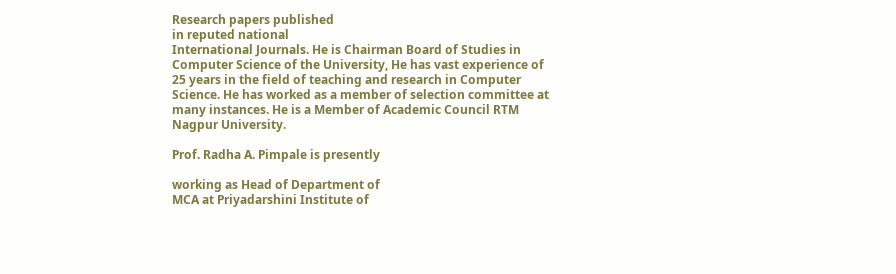Research papers published
in reputed national
International Journals. He is Chairman Board of Studies in
Computer Science of the University, He has vast experience of
25 years in the field of teaching and research in Computer
Science. He has worked as a member of selection committee at
many instances. He is a Member of Academic Council RTM
Nagpur University.

Prof. Radha A. Pimpale is presently

working as Head of Department of
MCA at Priyadarshini Institute of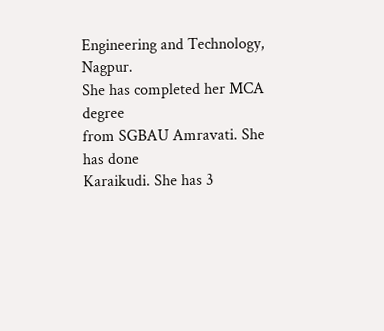Engineering and Technology, Nagpur.
She has completed her MCA degree
from SGBAU Amravati. She has done
Karaikudi. She has 3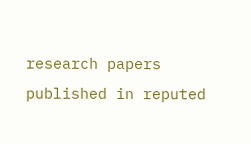research papers published in reputed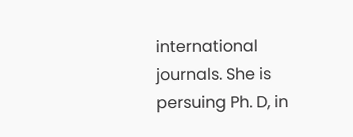international journals. She is persuing Ph. D, in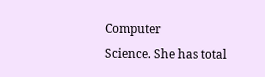Computer
Science. She has total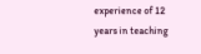experience of 12 years in teaching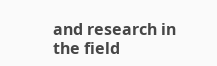and research in the field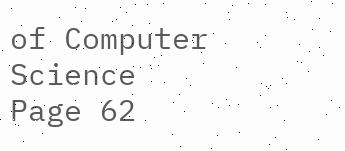of Computer Science
Page 62